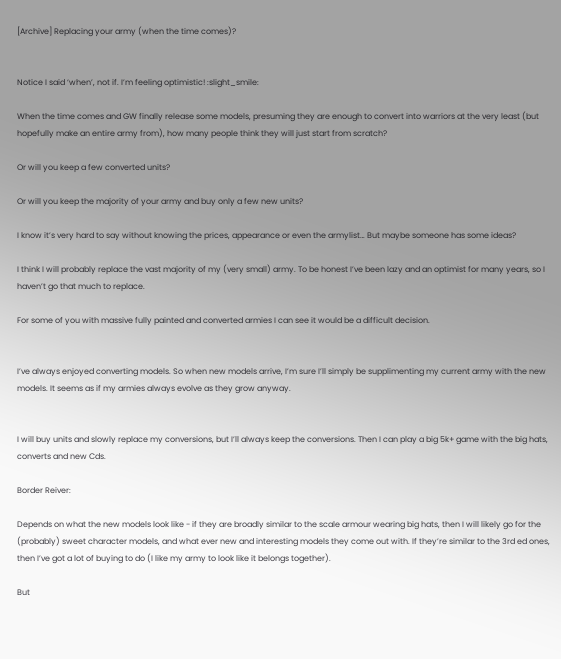[Archive] Replacing your army (when the time comes)?


Notice I said ‘when’, not if. I’m feeling optimistic! :slight_smile:

When the time comes and GW finally release some models, presuming they are enough to convert into warriors at the very least (but hopefully make an entire army from), how many people think they will just start from scratch?

Or will you keep a few converted units?

Or will you keep the majority of your army and buy only a few new units?

I know it’s very hard to say without knowing the prices, appearance or even the armylist… But maybe someone has some ideas?

I think I will probably replace the vast majority of my (very small) army. To be honest I’ve been lazy and an optimist for many years, so I haven’t go that much to replace.

For some of you with massive fully painted and converted armies I can see it would be a difficult decision.


I’ve always enjoyed converting models. So when new models arrive, I’m sure I’ll simply be supplimenting my current army with the new models. It seems as if my armies always evolve as they grow anyway.


I will buy units and slowly replace my conversions, but I’ll always keep the conversions. Then I can play a big 5k+ game with the big hats, converts and new Cds.

Border Reiver:

Depends on what the new models look like - if they are broadly similar to the scale armour wearing big hats, then I will likely go for the (probably) sweet character models, and what ever new and interesting models they come out with. If they’re similar to the 3rd ed ones, then I’ve got a lot of buying to do (I like my army to look like it belongs together).

But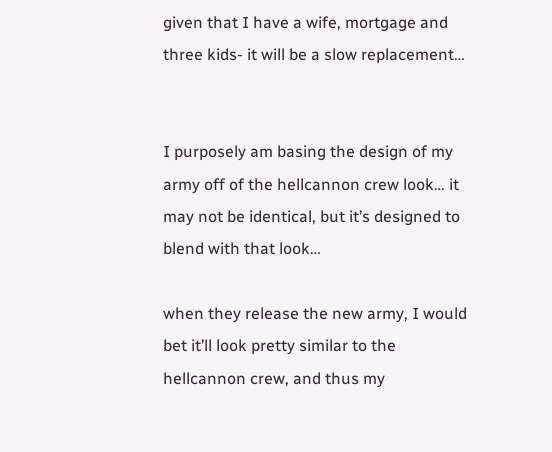given that I have a wife, mortgage and three kids- it will be a slow replacement…


I purposely am basing the design of my army off of the hellcannon crew look… it may not be identical, but it’s designed to blend with that look…

when they release the new army, I would bet it’ll look pretty similar to the hellcannon crew, and thus my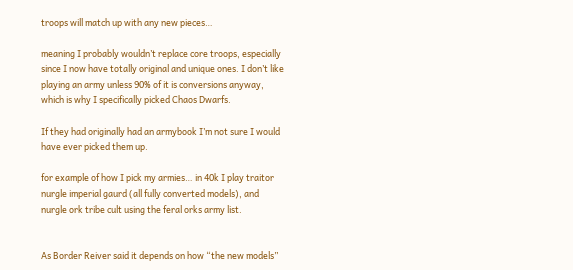troops will match up with any new pieces…

meaning I probably wouldn’t replace core troops, especially since I now have totally original and unique ones. I don’t like playing an army unless 90% of it is conversions anyway, which is why I specifically picked Chaos Dwarfs.

If they had originally had an armybook I’m not sure I would have ever picked them up.

for example of how I pick my armies… in 40k I play traitor nurgle imperial gaurd (all fully converted models), and nurgle ork tribe cult using the feral orks army list.


As Border Reiver said it depends on how “the new models”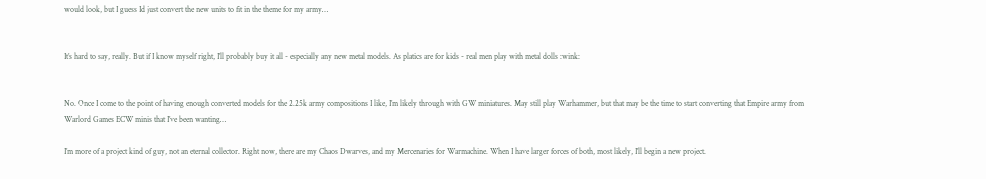would look, but I guess Id just convert the new units to fit in the theme for my army…


It’s hard to say, really. But if I know myself right, I’ll probably buy it all - especially any new metal models. As platics are for kids - real men play with metal dolls :wink:


No. Once I come to the point of having enough converted models for the 2.25k army compositions I like, I’m likely through with GW miniatures. May still play Warhammer, but that may be the time to start converting that Empire army from Warlord Games ECW minis that I’ve been wanting…

I’m more of a project kind of guy, not an eternal collector. Right now, there are my Chaos Dwarves, and my Mercenaries for Warmachine. When I have larger forces of both, most likely, I’ll begin a new project.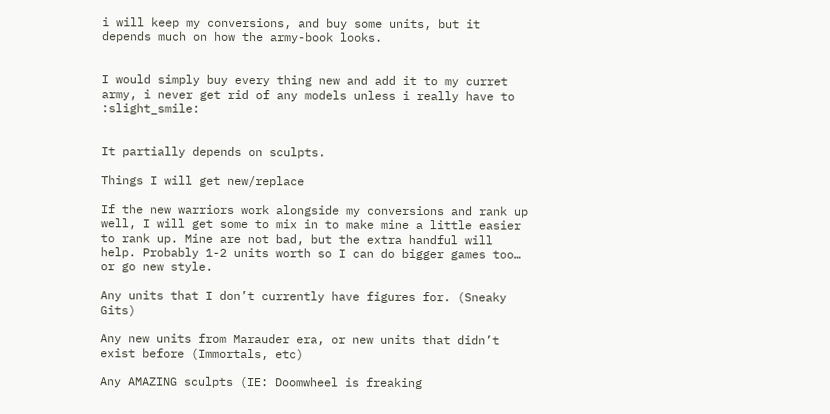i will keep my conversions, and buy some units, but it depends much on how the army-book looks.


I would simply buy every thing new and add it to my curret army, i never get rid of any models unless i really have to :slight_smile:


It partially depends on sculpts.

Things I will get new/replace

If the new warriors work alongside my conversions and rank up well, I will get some to mix in to make mine a little easier to rank up. Mine are not bad, but the extra handful will help. Probably 1-2 units worth so I can do bigger games too… or go new style.

Any units that I don’t currently have figures for. (Sneaky Gits)

Any new units from Marauder era, or new units that didn’t exist before (Immortals, etc)

Any AMAZING sculpts (IE: Doomwheel is freaking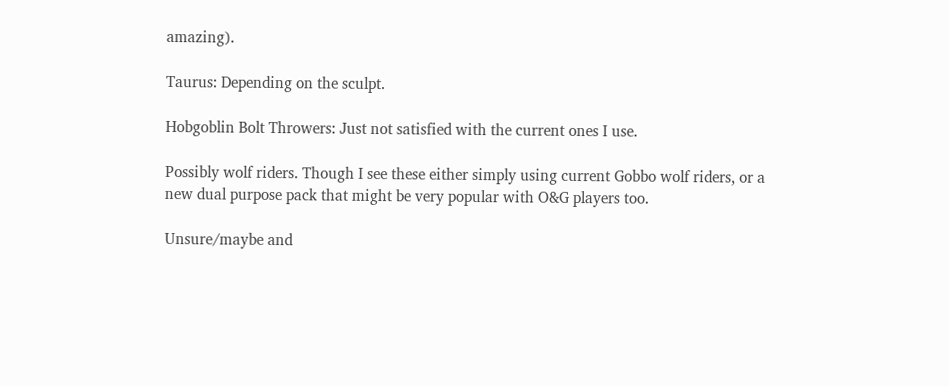amazing).

Taurus: Depending on the sculpt.

Hobgoblin Bolt Throwers: Just not satisfied with the current ones I use.

Possibly wolf riders. Though I see these either simply using current Gobbo wolf riders, or a new dual purpose pack that might be very popular with O&G players too.

Unsure/maybe and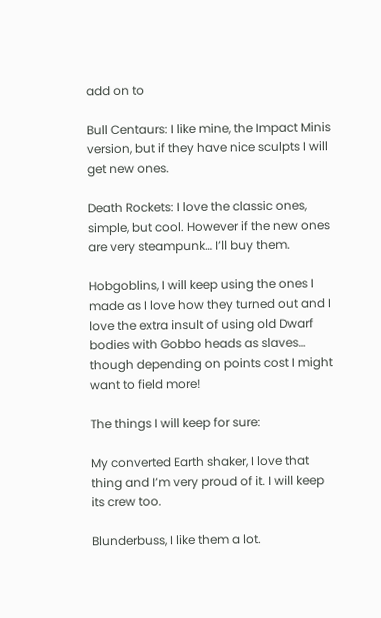add on to

Bull Centaurs: I like mine, the Impact Minis version, but if they have nice sculpts I will get new ones.

Death Rockets: I love the classic ones, simple, but cool. However if the new ones are very steampunk… I’ll buy them.

Hobgoblins, I will keep using the ones I made as I love how they turned out and I love the extra insult of using old Dwarf bodies with Gobbo heads as slaves… though depending on points cost I might want to field more!

The things I will keep for sure:

My converted Earth shaker, I love that thing and I’m very proud of it. I will keep its crew too.

Blunderbuss, I like them a lot.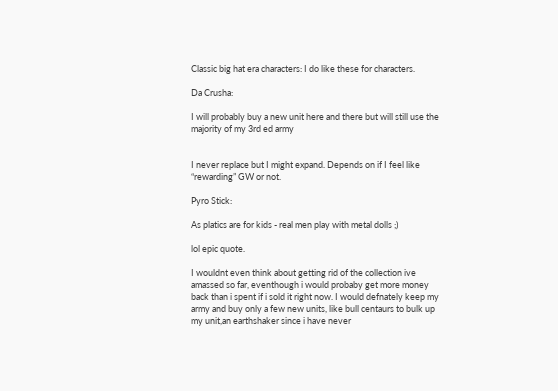Classic big hat era characters: I do like these for characters.

Da Crusha:

I will probably buy a new unit here and there but will still use the majority of my 3rd ed army


I never replace but I might expand. Depends on if I feel like “rewarding” GW or not.

Pyro Stick:

As platics are for kids - real men play with metal dolls ;)

lol epic quote.

I wouldnt even think about getting rid of the collection ive amassed so far, eventhough i would probaby get more money back than i spent if i sold it right now. I would defnately keep my army and buy only a few new units, like bull centaurs to bulk up my unit,an earthshaker since i have never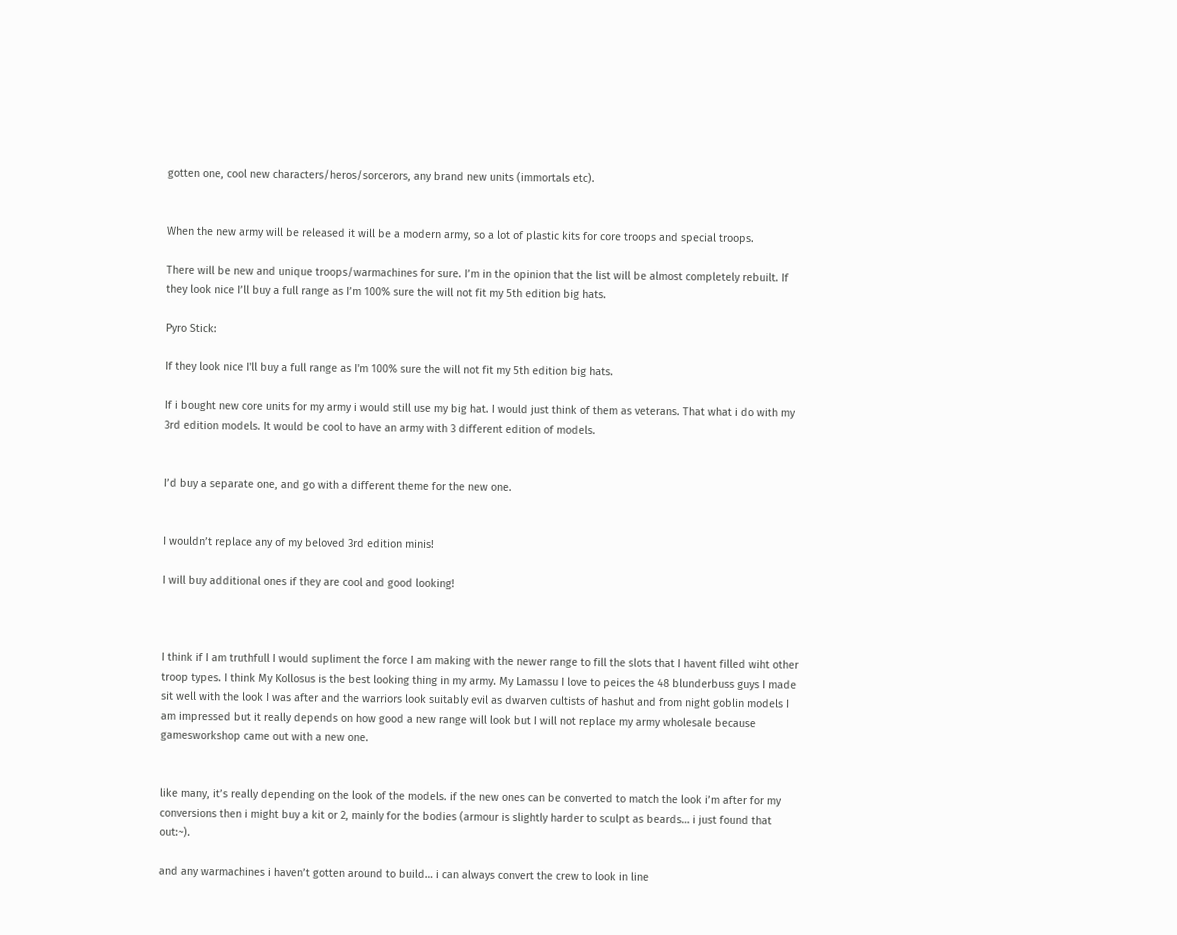gotten one, cool new characters/heros/sorcerors, any brand new units (immortals etc).


When the new army will be released it will be a modern army, so a lot of plastic kits for core troops and special troops.

There will be new and unique troops/warmachines for sure. I’m in the opinion that the list will be almost completely rebuilt. If they look nice I’ll buy a full range as I’m 100% sure the will not fit my 5th edition big hats.

Pyro Stick:

If they look nice I'll buy a full range as I'm 100% sure the will not fit my 5th edition big hats.

If i bought new core units for my army i would still use my big hat. I would just think of them as veterans. That what i do with my 3rd edition models. It would be cool to have an army with 3 different edition of models.


I’d buy a separate one, and go with a different theme for the new one.


I wouldn’t replace any of my beloved 3rd edition minis!

I will buy additional ones if they are cool and good looking!



I think if I am truthfull I would supliment the force I am making with the newer range to fill the slots that I havent filled wiht other troop types. I think My Kollosus is the best looking thing in my army. My Lamassu I love to peices the 48 blunderbuss guys I made sit well with the look I was after and the warriors look suitably evil as dwarven cultists of hashut and from night goblin models I am impressed but it really depends on how good a new range will look but I will not replace my army wholesale because gamesworkshop came out with a new one.


like many, it’s really depending on the look of the models. if the new ones can be converted to match the look i’m after for my conversions then i might buy a kit or 2, mainly for the bodies (armour is slightly harder to sculpt as beards… i just found that out:~).

and any warmachines i haven’t gotten around to build… i can always convert the crew to look in line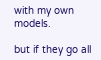with my own models.

but if they go all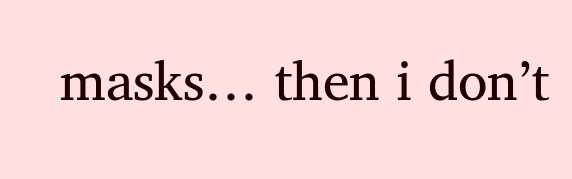masks… then i don’t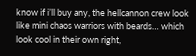know if i’ll buy any, the hellcannon crew look like mini chaos warriors with beards… which look cool in their own right,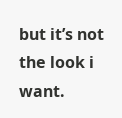but it’s not the look i want.